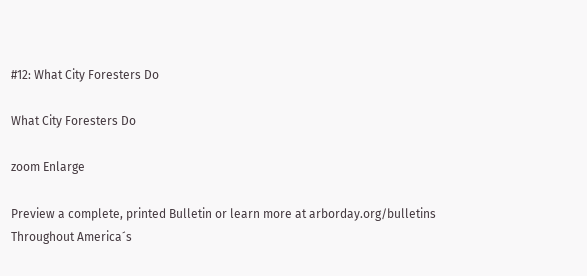#12: What City Foresters Do

What City Foresters Do

zoom Enlarge

Preview a complete, printed Bulletin or learn more at arborday.org/bulletins
Throughout America´s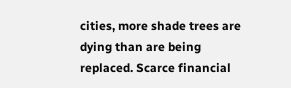cities, more shade trees are dying than are being replaced. Scarce financial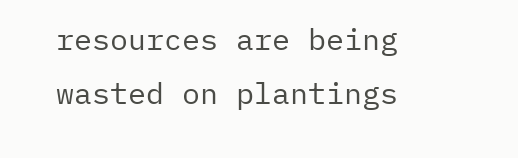resources are being wasted on plantings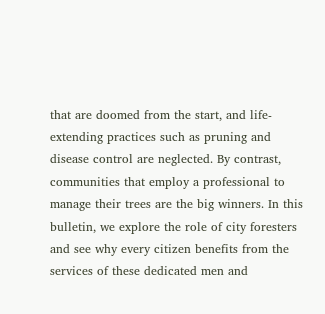that are doomed from the start, and life-extending practices such as pruning and disease control are neglected. By contrast, communities that employ a professional to manage their trees are the big winners. In this bulletin, we explore the role of city foresters and see why every citizen benefits from the services of these dedicated men and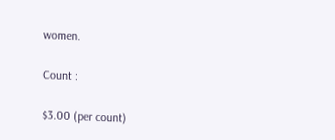women.

Count :

$3.00 (per count)